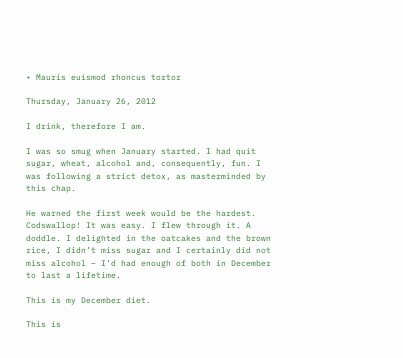• Mauris euismod rhoncus tortor

Thursday, January 26, 2012

I drink, therefore I am.

I was so smug when January started. I had quit sugar, wheat, alcohol and, consequently, fun. I was following a strict detox, as masterminded by this chap.

He warned the first week would be the hardest. Codswallop! It was easy. I flew through it. A doddle. I delighted in the oatcakes and the brown rice, I didn’t miss sugar and I certainly did not miss alcohol – I’d had enough of both in December to last a lifetime.

This is my December diet.

This is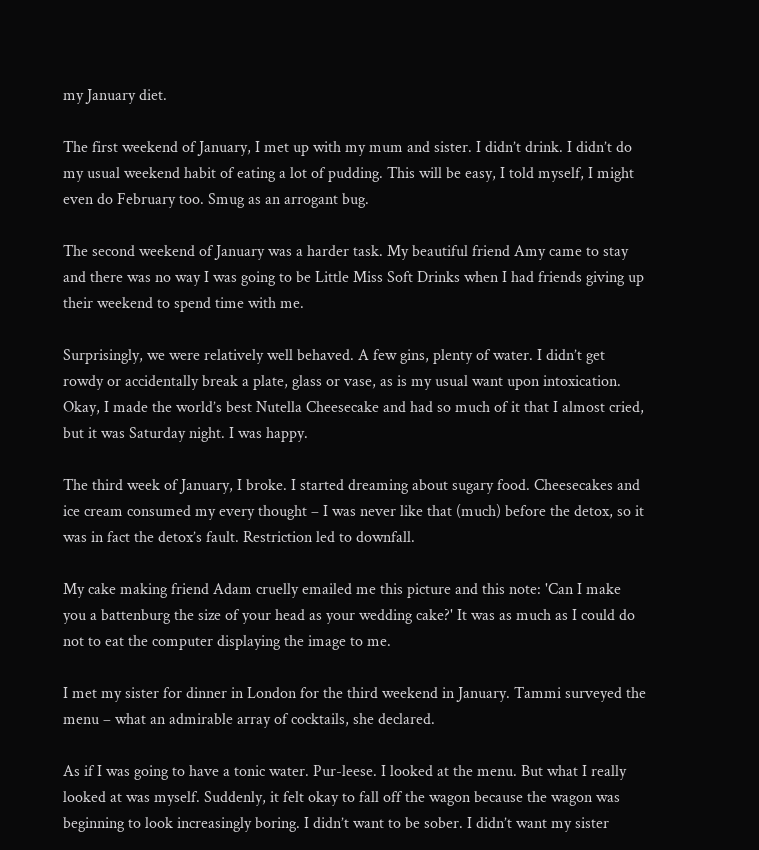my January diet.

The first weekend of January, I met up with my mum and sister. I didn’t drink. I didn’t do my usual weekend habit of eating a lot of pudding. This will be easy, I told myself, I might even do February too. Smug as an arrogant bug.

The second weekend of January was a harder task. My beautiful friend Amy came to stay and there was no way I was going to be Little Miss Soft Drinks when I had friends giving up their weekend to spend time with me.

Surprisingly, we were relatively well behaved. A few gins, plenty of water. I didn’t get rowdy or accidentally break a plate, glass or vase, as is my usual want upon intoxication. Okay, I made the world’s best Nutella Cheesecake and had so much of it that I almost cried, but it was Saturday night. I was happy.

The third week of January, I broke. I started dreaming about sugary food. Cheesecakes and ice cream consumed my every thought – I was never like that (much) before the detox, so it was in fact the detox’s fault. Restriction led to downfall.

My cake making friend Adam cruelly emailed me this picture and this note: 'Can I make you a battenburg the size of your head as your wedding cake?' It was as much as I could do not to eat the computer displaying the image to me.

I met my sister for dinner in London for the third weekend in January. Tammi surveyed the menu – what an admirable array of cocktails, she declared.

As if I was going to have a tonic water. Pur-leese. I looked at the menu. But what I really looked at was myself. Suddenly, it felt okay to fall off the wagon because the wagon was beginning to look increasingly boring. I didn’t want to be sober. I didn’t want my sister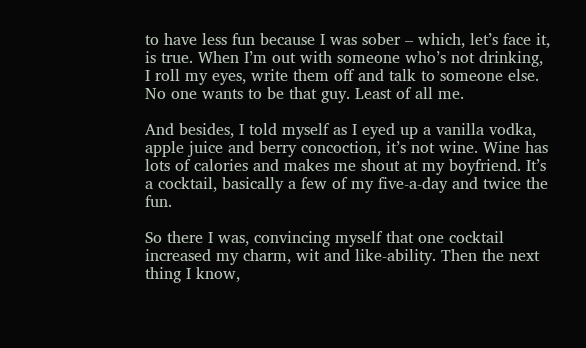to have less fun because I was sober – which, let’s face it, is true. When I’m out with someone who’s not drinking, I roll my eyes, write them off and talk to someone else. No one wants to be that guy. Least of all me.

And besides, I told myself as I eyed up a vanilla vodka, apple juice and berry concoction, it’s not wine. Wine has lots of calories and makes me shout at my boyfriend. It’s a cocktail, basically a few of my five-a-day and twice the fun.

So there I was, convincing myself that one cocktail increased my charm, wit and like-ability. Then the next thing I know,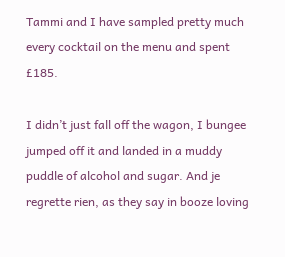Tammi and I have sampled pretty much every cocktail on the menu and spent £185.

I didn’t just fall off the wagon, I bungee jumped off it and landed in a muddy puddle of alcohol and sugar. And je regrette rien, as they say in booze loving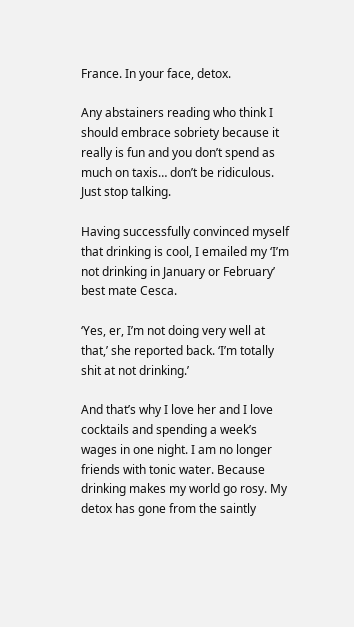France. In your face, detox.

Any abstainers reading who think I should embrace sobriety because it really is fun and you don’t spend as much on taxis… don’t be ridiculous. Just stop talking.

Having successfully convinced myself that drinking is cool, I emailed my ‘I’m not drinking in January or February’ best mate Cesca.

‘Yes, er, I’m not doing very well at that,’ she reported back. ‘I’m totally shit at not drinking.’

And that’s why I love her and I love cocktails and spending a week’s wages in one night. I am no longer friends with tonic water. Because drinking makes my world go rosy. My detox has gone from the saintly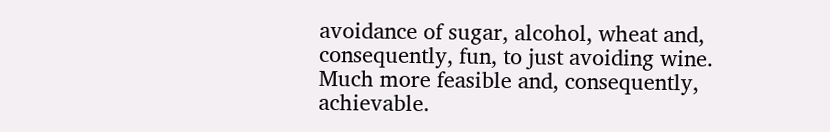avoidance of sugar, alcohol, wheat and, consequently, fun, to just avoiding wine. Much more feasible and, consequently, achievable.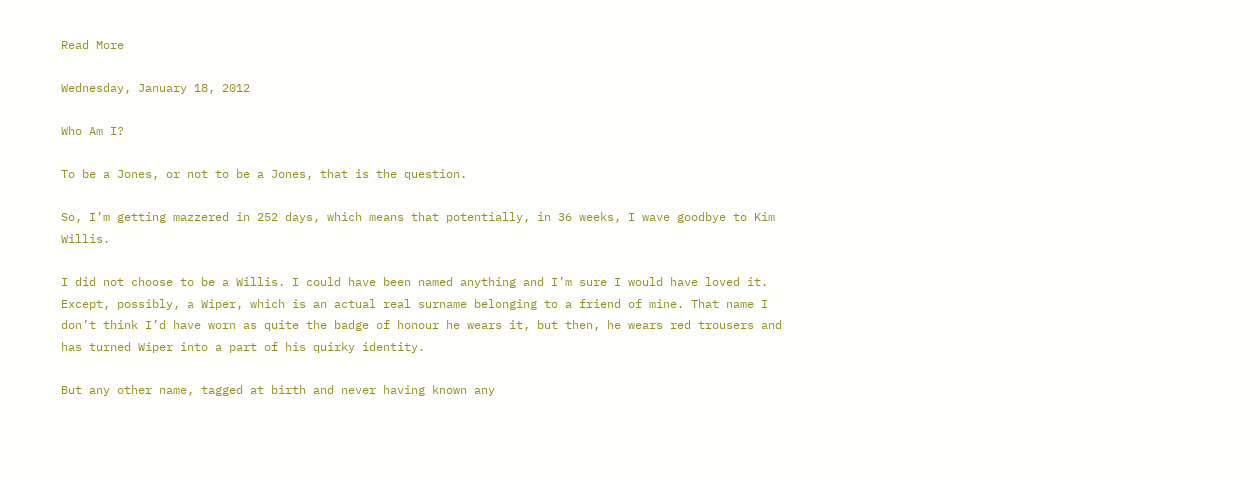Read More

Wednesday, January 18, 2012

Who Am I?

To be a Jones, or not to be a Jones, that is the question.

So, I’m getting mazzered in 252 days, which means that potentially, in 36 weeks, I wave goodbye to Kim Willis.

I did not choose to be a Willis. I could have been named anything and I’m sure I would have loved it. Except, possibly, a Wiper, which is an actual real surname belonging to a friend of mine. That name I don’t think I’d have worn as quite the badge of honour he wears it, but then, he wears red trousers and has turned Wiper into a part of his quirky identity.

But any other name, tagged at birth and never having known any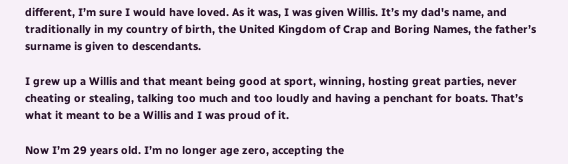different, I’m sure I would have loved. As it was, I was given Willis. It’s my dad's name, and traditionally in my country of birth, the United Kingdom of Crap and Boring Names, the father’s surname is given to descendants.

I grew up a Willis and that meant being good at sport, winning, hosting great parties, never cheating or stealing, talking too much and too loudly and having a penchant for boats. That’s what it meant to be a Willis and I was proud of it.

Now I’m 29 years old. I’m no longer age zero, accepting the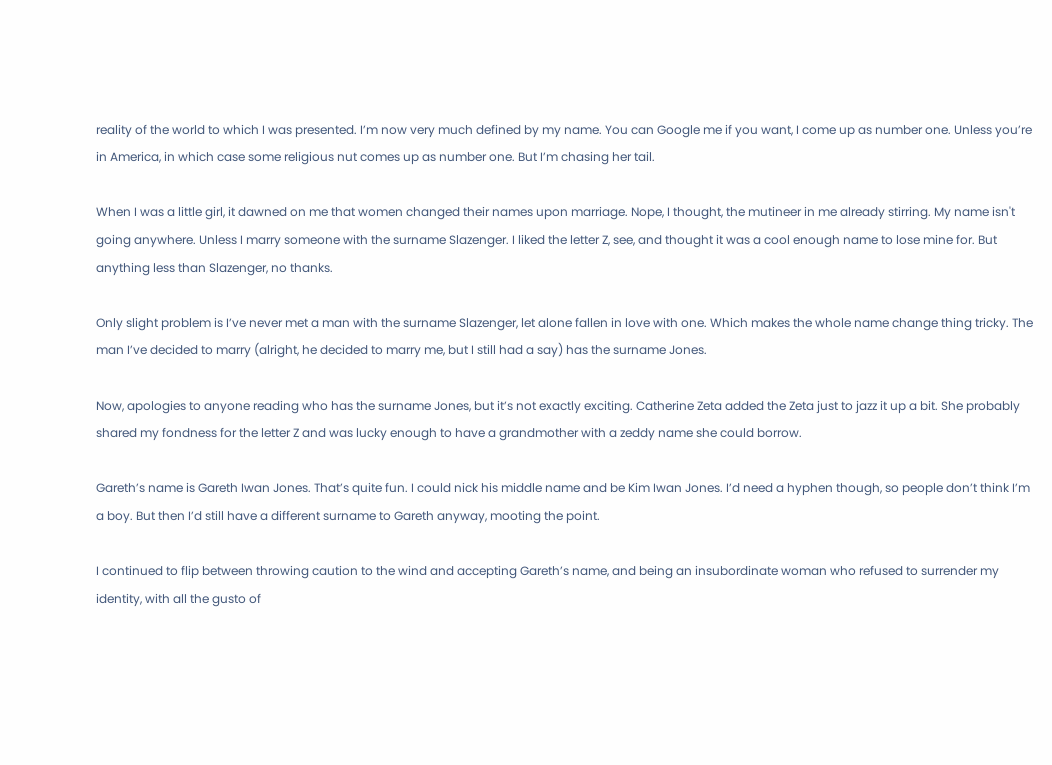reality of the world to which I was presented. I’m now very much defined by my name. You can Google me if you want, I come up as number one. Unless you’re in America, in which case some religious nut comes up as number one. But I’m chasing her tail.

When I was a little girl, it dawned on me that women changed their names upon marriage. Nope, I thought, the mutineer in me already stirring. My name isn't going anywhere. Unless I marry someone with the surname Slazenger. I liked the letter Z, see, and thought it was a cool enough name to lose mine for. But anything less than Slazenger, no thanks.

Only slight problem is I’ve never met a man with the surname Slazenger, let alone fallen in love with one. Which makes the whole name change thing tricky. The man I’ve decided to marry (alright, he decided to marry me, but I still had a say) has the surname Jones.

Now, apologies to anyone reading who has the surname Jones, but it’s not exactly exciting. Catherine Zeta added the Zeta just to jazz it up a bit. She probably shared my fondness for the letter Z and was lucky enough to have a grandmother with a zeddy name she could borrow.

Gareth’s name is Gareth Iwan Jones. That’s quite fun. I could nick his middle name and be Kim Iwan Jones. I’d need a hyphen though, so people don’t think I’m a boy. But then I’d still have a different surname to Gareth anyway, mooting the point.

I continued to flip between throwing caution to the wind and accepting Gareth’s name, and being an insubordinate woman who refused to surrender my identity, with all the gusto of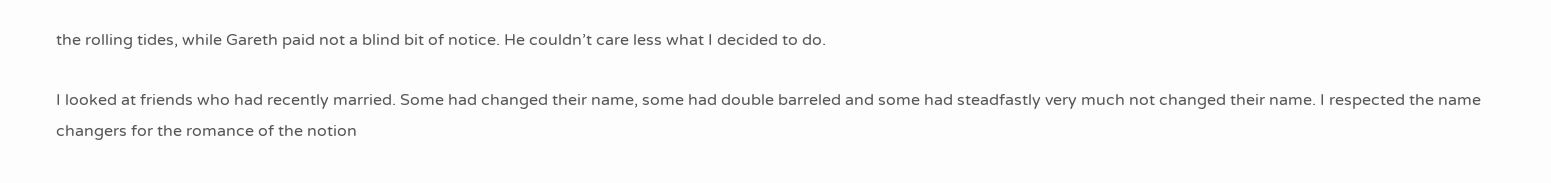the rolling tides, while Gareth paid not a blind bit of notice. He couldn’t care less what I decided to do.

I looked at friends who had recently married. Some had changed their name, some had double barreled and some had steadfastly very much not changed their name. I respected the name changers for the romance of the notion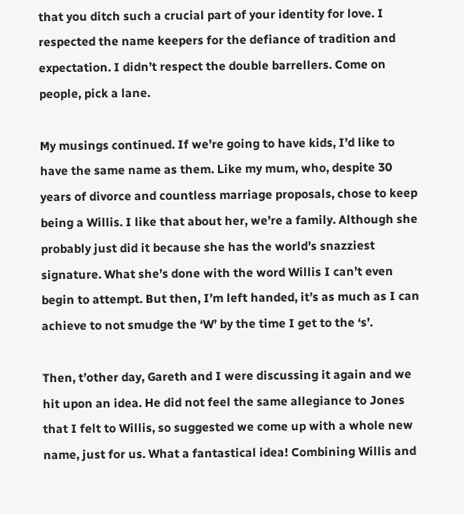that you ditch such a crucial part of your identity for love. I respected the name keepers for the defiance of tradition and expectation. I didn’t respect the double barrellers. Come on people, pick a lane.

My musings continued. If we’re going to have kids, I’d like to have the same name as them. Like my mum, who, despite 30 years of divorce and countless marriage proposals, chose to keep being a Willis. I like that about her, we’re a family. Although she probably just did it because she has the world’s snazziest signature. What she’s done with the word Willis I can’t even begin to attempt. But then, I’m left handed, it’s as much as I can achieve to not smudge the ‘W’ by the time I get to the ‘s’.

Then, t’other day, Gareth and I were discussing it again and we hit upon an idea. He did not feel the same allegiance to Jones that I felt to Willis, so suggested we come up with a whole new name, just for us. What a fantastical idea! Combining Willis and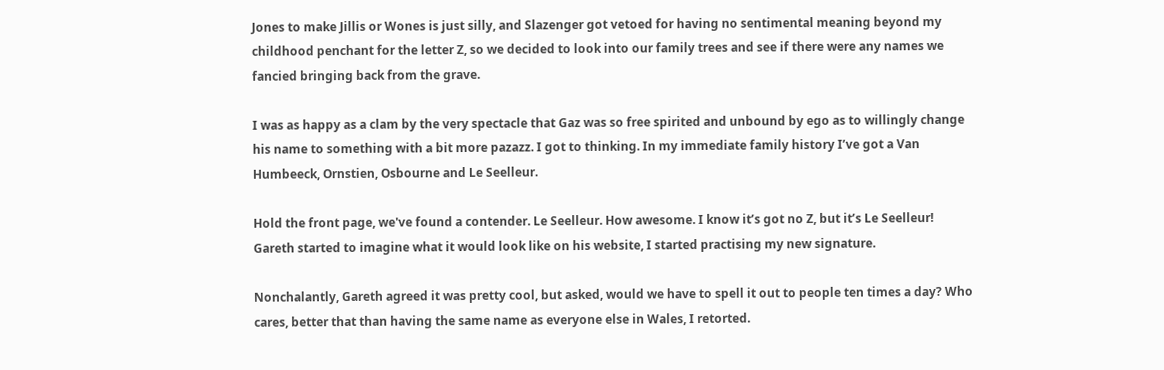Jones to make Jillis or Wones is just silly, and Slazenger got vetoed for having no sentimental meaning beyond my childhood penchant for the letter Z, so we decided to look into our family trees and see if there were any names we fancied bringing back from the grave.

I was as happy as a clam by the very spectacle that Gaz was so free spirited and unbound by ego as to willingly change his name to something with a bit more pazazz. I got to thinking. In my immediate family history I’ve got a Van Humbeeck, Ornstien, Osbourne and Le Seelleur.

Hold the front page, we've found a contender. Le Seelleur. How awesome. I know it’s got no Z, but it’s Le Seelleur! Gareth started to imagine what it would look like on his website, I started practising my new signature.

Nonchalantly, Gareth agreed it was pretty cool, but asked, would we have to spell it out to people ten times a day? Who cares, better that than having the same name as everyone else in Wales, I retorted.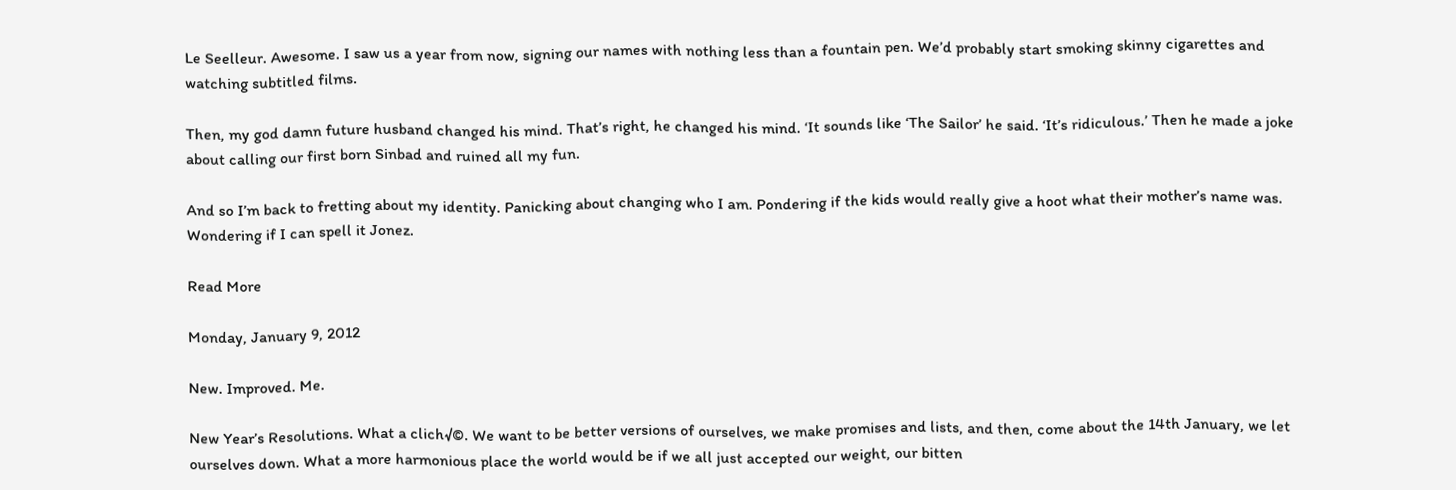Le Seelleur. Awesome. I saw us a year from now, signing our names with nothing less than a fountain pen. We’d probably start smoking skinny cigarettes and watching subtitled films.

Then, my god damn future husband changed his mind. That’s right, he changed his mind. ‘It sounds like ‘The Sailor’ he said. ‘It’s ridiculous.’ Then he made a joke about calling our first born Sinbad and ruined all my fun.

And so I’m back to fretting about my identity. Panicking about changing who I am. Pondering if the kids would really give a hoot what their mother’s name was. Wondering if I can spell it Jonez.

Read More

Monday, January 9, 2012

New. Improved. Me.

New Year’s Resolutions. What a clich√©. We want to be better versions of ourselves, we make promises and lists, and then, come about the 14th January, we let ourselves down. What a more harmonious place the world would be if we all just accepted our weight, our bitten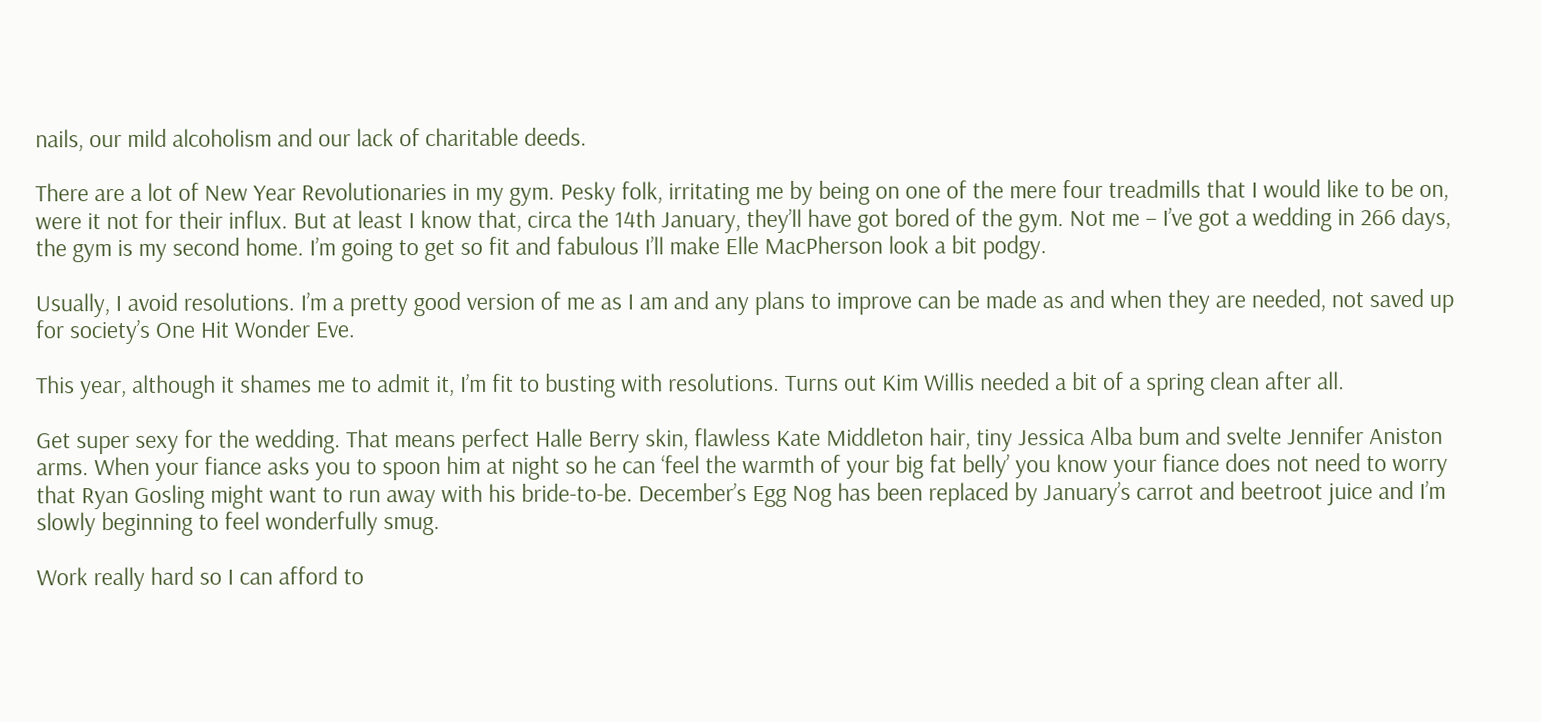nails, our mild alcoholism and our lack of charitable deeds.

There are a lot of New Year Revolutionaries in my gym. Pesky folk, irritating me by being on one of the mere four treadmills that I would like to be on, were it not for their influx. But at least I know that, circa the 14th January, they’ll have got bored of the gym. Not me – I’ve got a wedding in 266 days, the gym is my second home. I’m going to get so fit and fabulous I’ll make Elle MacPherson look a bit podgy.

Usually, I avoid resolutions. I’m a pretty good version of me as I am and any plans to improve can be made as and when they are needed, not saved up for society’s One Hit Wonder Eve.

This year, although it shames me to admit it, I’m fit to busting with resolutions. Turns out Kim Willis needed a bit of a spring clean after all.

Get super sexy for the wedding. That means perfect Halle Berry skin, flawless Kate Middleton hair, tiny Jessica Alba bum and svelte Jennifer Aniston arms. When your fiance asks you to spoon him at night so he can ‘feel the warmth of your big fat belly’ you know your fiance does not need to worry that Ryan Gosling might want to run away with his bride-to-be. December’s Egg Nog has been replaced by January’s carrot and beetroot juice and I’m slowly beginning to feel wonderfully smug.

Work really hard so I can afford to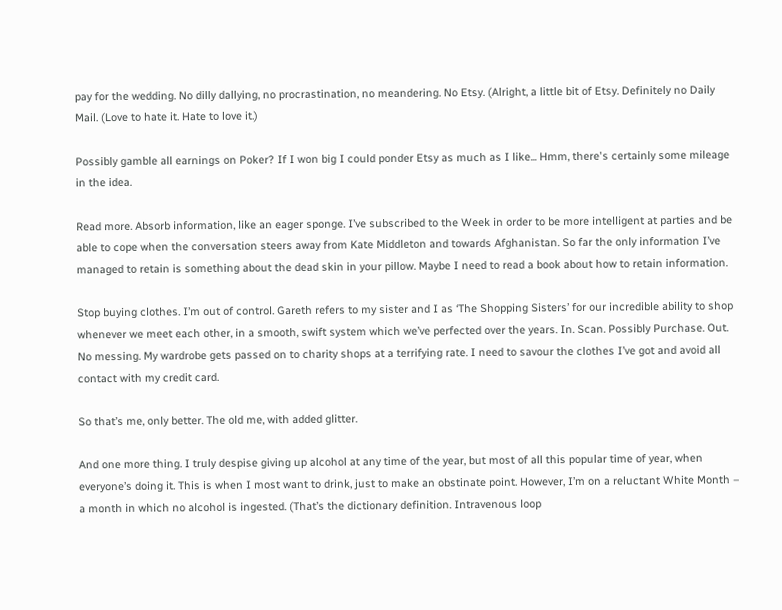pay for the wedding. No dilly dallying, no procrastination, no meandering. No Etsy. (Alright, a little bit of Etsy. Definitely no Daily Mail. (Love to hate it. Hate to love it.)

Possibly gamble all earnings on Poker? If I won big I could ponder Etsy as much as I like... Hmm, there's certainly some mileage in the idea.

Read more. Absorb information, like an eager sponge. I’ve subscribed to the Week in order to be more intelligent at parties and be able to cope when the conversation steers away from Kate Middleton and towards Afghanistan. So far the only information I’ve managed to retain is something about the dead skin in your pillow. Maybe I need to read a book about how to retain information.

Stop buying clothes. I’m out of control. Gareth refers to my sister and I as ‘The Shopping Sisters’ for our incredible ability to shop whenever we meet each other, in a smooth, swift system which we’ve perfected over the years. In. Scan. Possibly Purchase. Out. No messing. My wardrobe gets passed on to charity shops at a terrifying rate. I need to savour the clothes I’ve got and avoid all contact with my credit card.

So that’s me, only better. The old me, with added glitter.

And one more thing. I truly despise giving up alcohol at any time of the year, but most of all this popular time of year, when everyone’s doing it. This is when I most want to drink, just to make an obstinate point. However, I’m on a reluctant White Month – a month in which no alcohol is ingested. (That’s the dictionary definition. Intravenous loop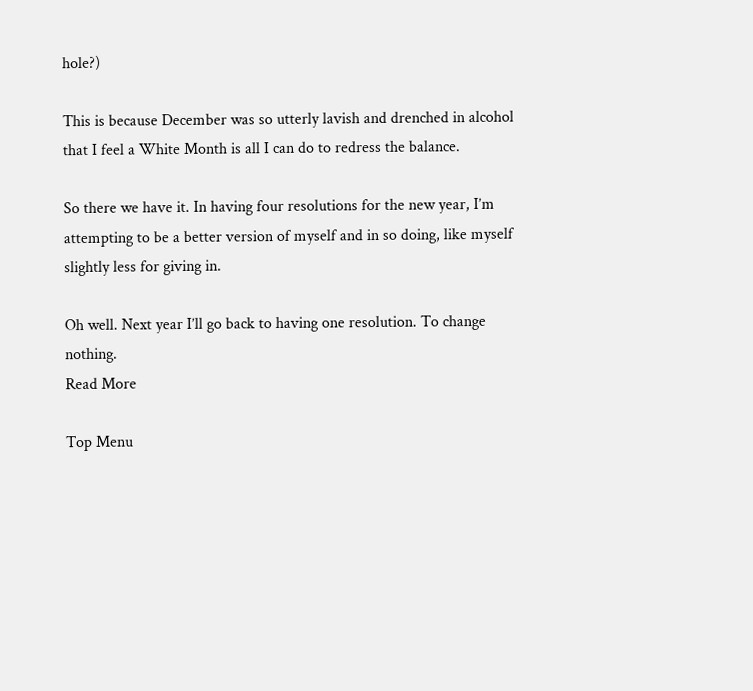hole?)

This is because December was so utterly lavish and drenched in alcohol that I feel a White Month is all I can do to redress the balance.

So there we have it. In having four resolutions for the new year, I’m attempting to be a better version of myself and in so doing, like myself slightly less for giving in.

Oh well. Next year I’ll go back to having one resolution. To change nothing.
Read More

Top Menu